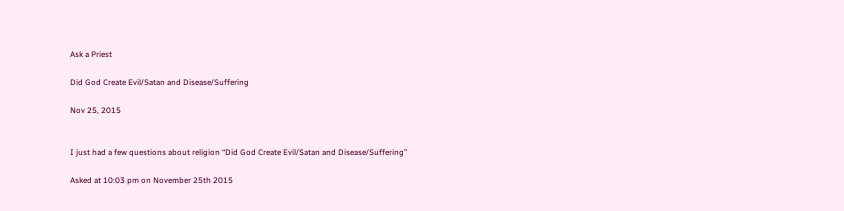Ask a Priest

Did God Create Evil/Satan and Disease/Suffering

Nov 25, 2015


I just had a few questions about religion “Did God Create Evil/Satan and Disease/Suffering”

Asked at 10:03 pm on November 25th 2015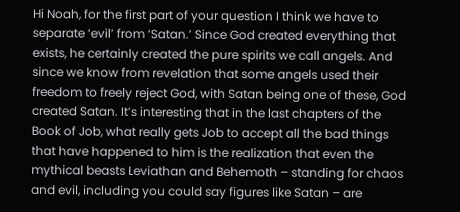Hi Noah, for the first part of your question I think we have to separate ‘evil’ from ‘Satan.’ Since God created everything that exists, he certainly created the pure spirits we call angels. And since we know from revelation that some angels used their freedom to freely reject God, with Satan being one of these, God created Satan. It’s interesting that in the last chapters of the Book of Job, what really gets Job to accept all the bad things that have happened to him is the realization that even the mythical beasts Leviathan and Behemoth – standing for chaos and evil, including you could say figures like Satan – are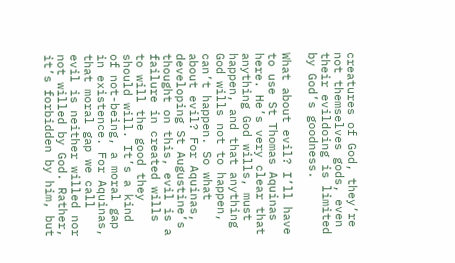creatures of God, they’re not themselves gods, even their evildoing is limited by God’s goodness.

What about evil? I’ll have to use St Thomas Aquinas here. He’s very clear that anything God wills, must happen, and that anything God wills not to happen, can’t happen. So what about evil? For Aquinas, developing St Augustine’s thought on this, evil is a failure in created wills to will the good they should will. It’s a kind of not-being, a moral gap in existence. For Aquinas, that moral gap we call evil is neither willed nor not willed by God. Rather, it’s forbidden by him, but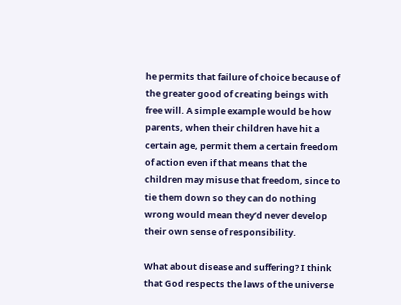he permits that failure of choice because of the greater good of creating beings with free will. A simple example would be how parents, when their children have hit a certain age, permit them a certain freedom of action even if that means that the children may misuse that freedom, since to tie them down so they can do nothing wrong would mean they’d never develop their own sense of responsibility.

What about disease and suffering? I think that God respects the laws of the universe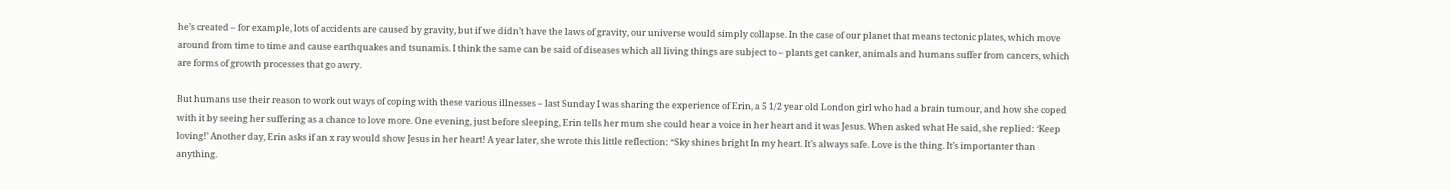he’s created – for example, lots of accidents are caused by gravity, but if we didn’t have the laws of gravity, our universe would simply collapse. In the case of our planet that means tectonic plates, which move around from time to time and cause earthquakes and tsunamis. I think the same can be said of diseases which all living things are subject to – plants get canker, animals and humans suffer from cancers, which are forms of growth processes that go awry.

But humans use their reason to work out ways of coping with these various illnesses – last Sunday I was sharing the experience of Erin, a 5 1/2 year old London girl who had a brain tumour, and how she coped with it by seeing her suffering as a chance to love more. One evening, just before sleeping, Erin tells her mum she could hear a voice in her heart and it was Jesus. When asked what He said, she replied: ‘Keep loving!’ Another day, Erin asks if an x ray would show Jesus in her heart! A year later, she wrote this little reflection: “Sky shines bright In my heart. It’s always safe. Love is the thing. It’s importanter than anything.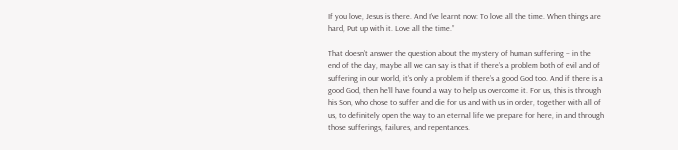If you love, Jesus is there. And I’ve learnt now: To love all the time. When things are hard, Put up with it. Love all the time.”

That doesn’t answer the question about the mystery of human suffering – in the end of the day, maybe all we can say is that if there’s a problem both of evil and of suffering in our world, it’s only a problem if there’s a good God too. And if there is a good God, then he’ll have found a way to help us overcome it. For us, this is through his Son, who chose to suffer and die for us and with us in order, together with all of us, to definitely open the way to an eternal life we prepare for here, in and through those sufferings, failures, and repentances.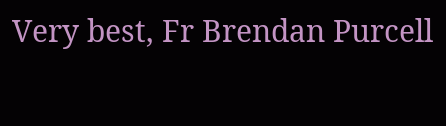Very best, Fr Brendan Purcell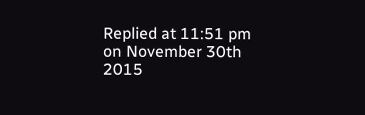Replied at 11:51 pm on November 30th 2015